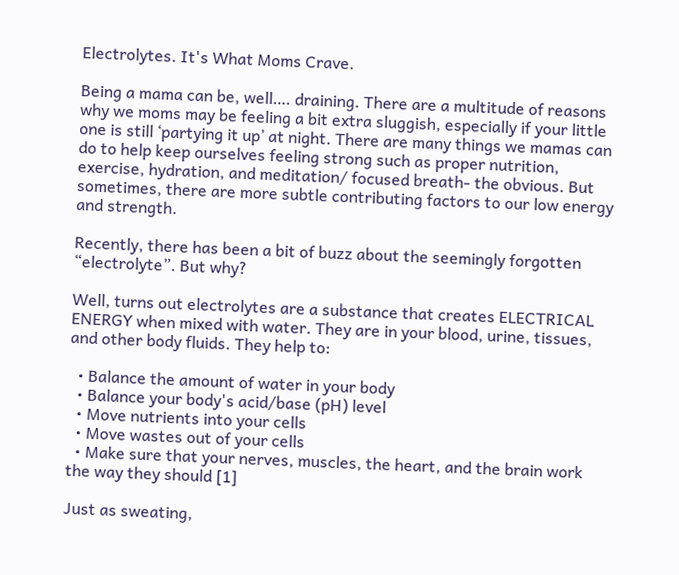Electrolytes. It's What Moms Crave.

Being a mama can be, well…. draining. There are a multitude of reasons why we moms may be feeling a bit extra sluggish, especially if your little one is still ‘partying it up’ at night. There are many things we mamas can do to help keep ourselves feeling strong such as proper nutrition, exercise, hydration, and meditation/ focused breath- the obvious. But sometimes, there are more subtle contributing factors to our low energy and strength.

Recently, there has been a bit of buzz about the seemingly forgotten “electrolyte”. But why?

Well, turns out electrolytes are a substance that creates ELECTRICAL ENERGY when mixed with water. They are in your blood, urine, tissues, and other body fluids. They help to:

  • Balance the amount of water in your body
  • Balance your body's acid/base (pH) level
  • Move nutrients into your cells
  • Move wastes out of your cells
  • Make sure that your nerves, muscles, the heart, and the brain work the way they should [1]

Just as sweating,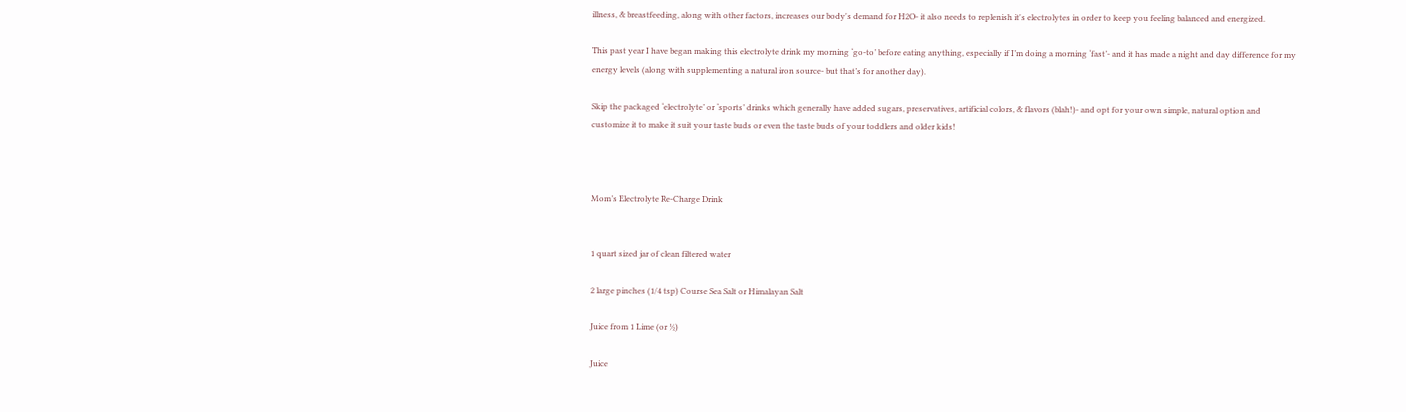illness, & breastfeeding, along with other factors, increases our body's demand for H2O- it also needs to replenish it's electrolytes in order to keep you feeling balanced and energized.

This past year I have began making this electrolyte drink my morning ‘go-to’ before eating anything, especially if I’m doing a morning ‘fast’- and it has made a night and day difference for my energy levels (along with supplementing a natural iron source- but that’s for another day).

Skip the packaged ‘electrolyte’ or ‘sports’ drinks which generally have added sugars, preservatives, artificial colors, & flavors (blah!)- and opt for your own simple, natural option and customize it to make it suit your taste buds or even the taste buds of your toddlers and older kids!



Mom’s Electrolyte Re-Charge Drink


1 quart sized jar of clean filtered water

2 large pinches (1/4 tsp) Course Sea Salt or Himalayan Salt

Juice from 1 Lime (or ½)

Juice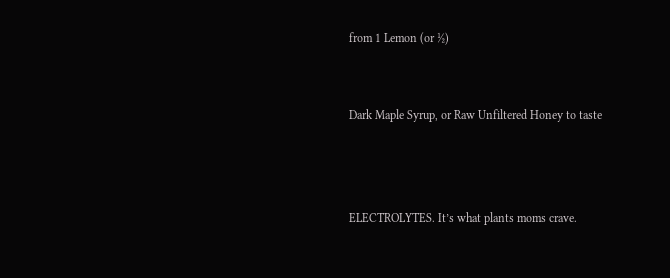from 1 Lemon (or ½)


Dark Maple Syrup, or Raw Unfiltered Honey to taste



ELECTROLYTES. It’s what plants moms crave.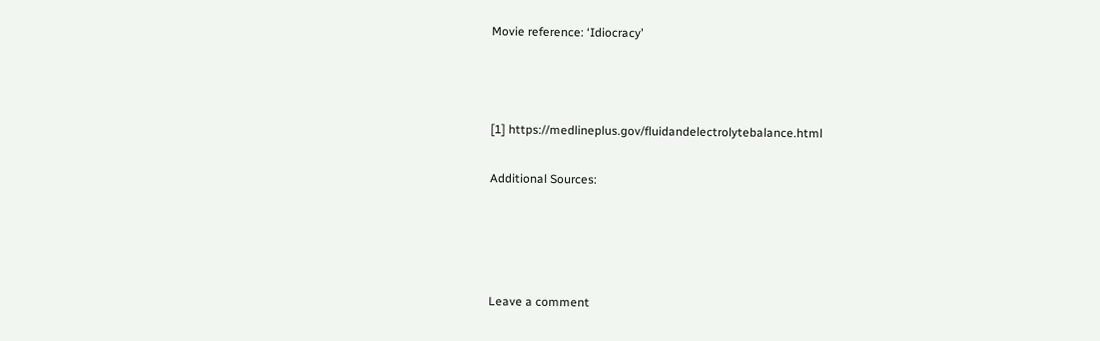Movie reference: ‘Idiocracy’



[1] https://medlineplus.gov/fluidandelectrolytebalance.html

Additional Sources:




Leave a comment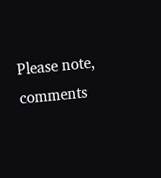Please note, comments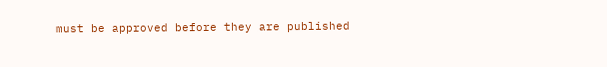must be approved before they are published